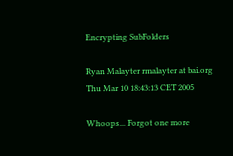Encrypting SubFolders

Ryan Malayter rmalayter at bai.org
Thu Mar 10 18:43:13 CET 2005

Whoops... Forgot one more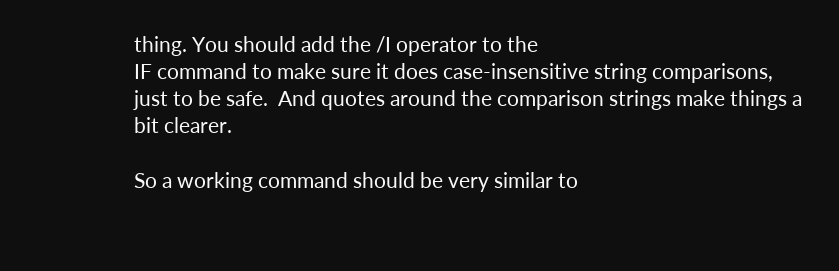thing. You should add the /I operator to the
IF command to make sure it does case-insensitive string comparisons,
just to be safe.  And quotes around the comparison strings make things a
bit clearer.

So a working command should be very similar to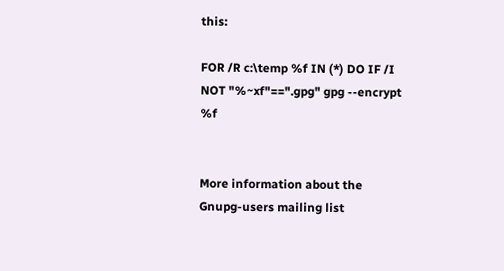this:

FOR /R c:\temp %f IN (*) DO IF /I NOT "%~xf"==".gpg" gpg --encrypt %f


More information about the Gnupg-users mailing list